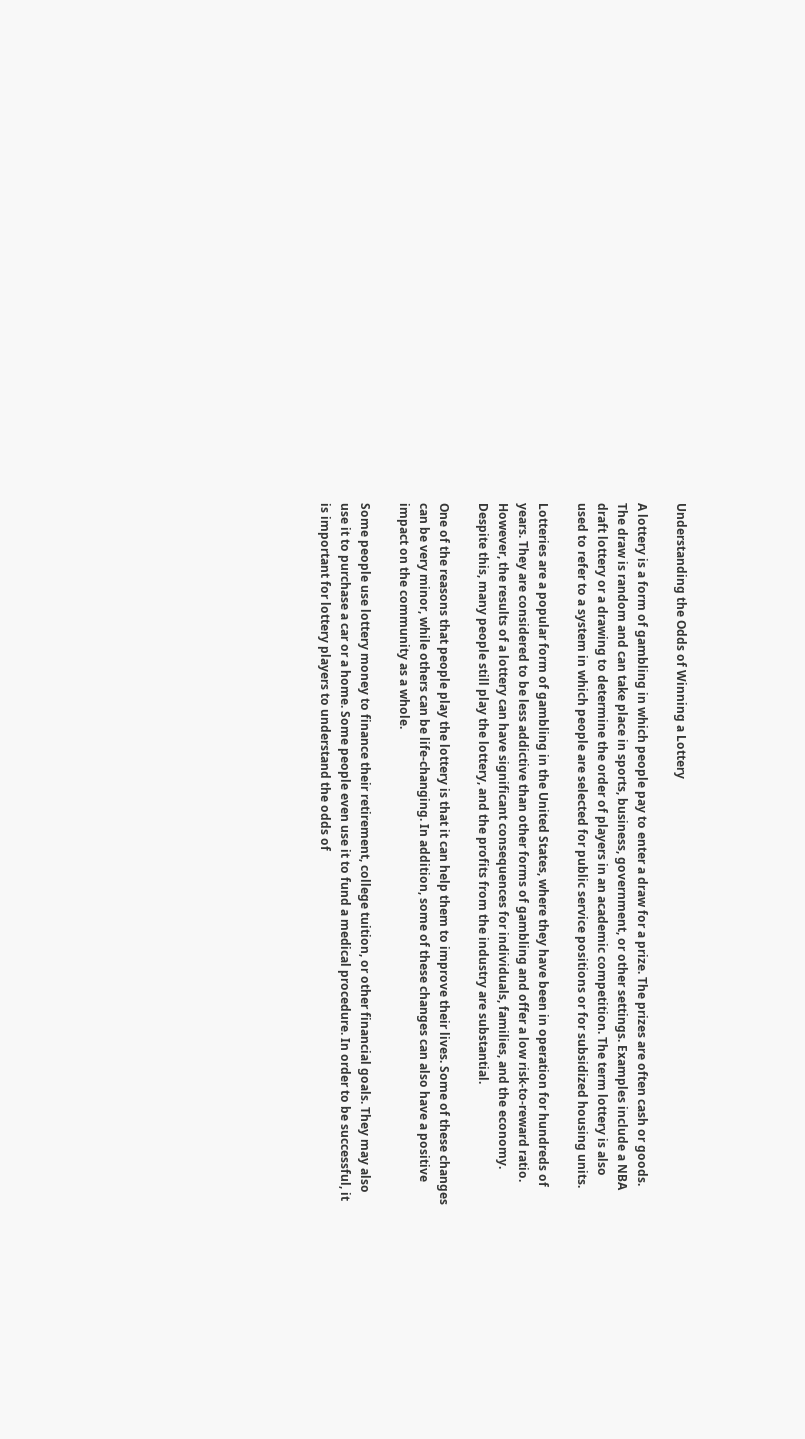Understanding the Odds of Winning a Lottery

A lottery is a form of gambling in which people pay to enter a draw for a prize. The prizes are often cash or goods. The draw is random and can take place in sports, business, government, or other settings. Examples include a NBA draft lottery or a drawing to determine the order of players in an academic competition. The term lottery is also used to refer to a system in which people are selected for public service positions or for subsidized housing units.

Lotteries are a popular form of gambling in the United States, where they have been in operation for hundreds of years. They are considered to be less addictive than other forms of gambling and offer a low risk-to-reward ratio. However, the results of a lottery can have significant consequences for individuals, families, and the economy. Despite this, many people still play the lottery, and the profits from the industry are substantial.

One of the reasons that people play the lottery is that it can help them to improve their lives. Some of these changes can be very minor, while others can be life-changing. In addition, some of these changes can also have a positive impact on the community as a whole.

Some people use lottery money to finance their retirement, college tuition, or other financial goals. They may also use it to purchase a car or a home. Some people even use it to fund a medical procedure. In order to be successful, it is important for lottery players to understand the odds of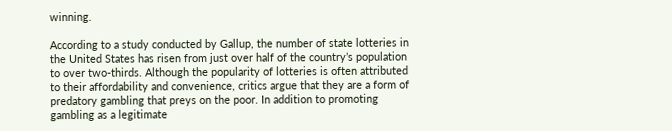winning.

According to a study conducted by Gallup, the number of state lotteries in the United States has risen from just over half of the country’s population to over two-thirds. Although the popularity of lotteries is often attributed to their affordability and convenience, critics argue that they are a form of predatory gambling that preys on the poor. In addition to promoting gambling as a legitimate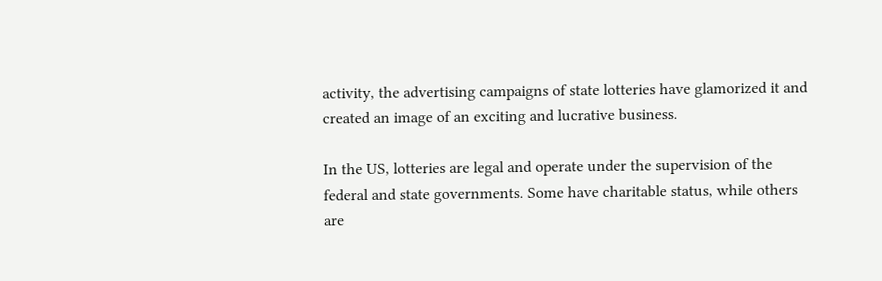activity, the advertising campaigns of state lotteries have glamorized it and created an image of an exciting and lucrative business.

In the US, lotteries are legal and operate under the supervision of the federal and state governments. Some have charitable status, while others are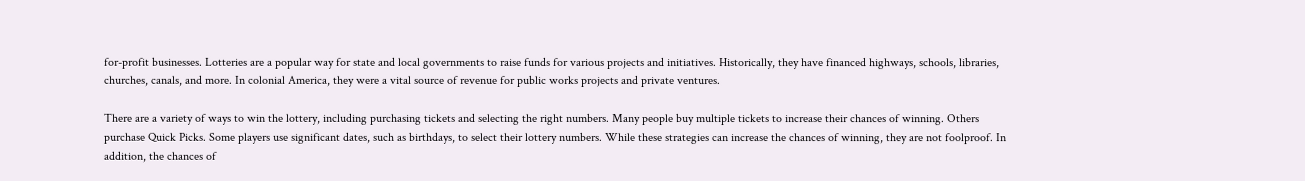for-profit businesses. Lotteries are a popular way for state and local governments to raise funds for various projects and initiatives. Historically, they have financed highways, schools, libraries, churches, canals, and more. In colonial America, they were a vital source of revenue for public works projects and private ventures.

There are a variety of ways to win the lottery, including purchasing tickets and selecting the right numbers. Many people buy multiple tickets to increase their chances of winning. Others purchase Quick Picks. Some players use significant dates, such as birthdays, to select their lottery numbers. While these strategies can increase the chances of winning, they are not foolproof. In addition, the chances of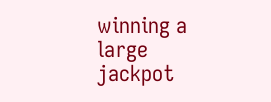winning a large jackpot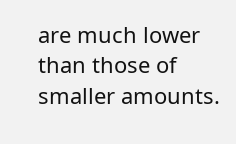are much lower than those of smaller amounts.